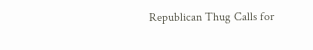Republican Thug Calls for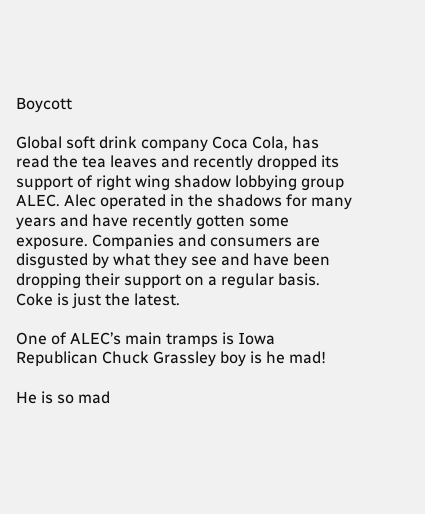Boycott

Global soft drink company Coca Cola, has read the tea leaves and recently dropped its support of right wing shadow lobbying group ALEC. Alec operated in the shadows for many years and have recently gotten some exposure. Companies and consumers are disgusted by what they see and have been dropping their support on a regular basis. Coke is just the latest.

One of ALEC’s main tramps is Iowa Republican Chuck Grassley boy is he mad!

He is so mad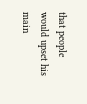that people would upset his main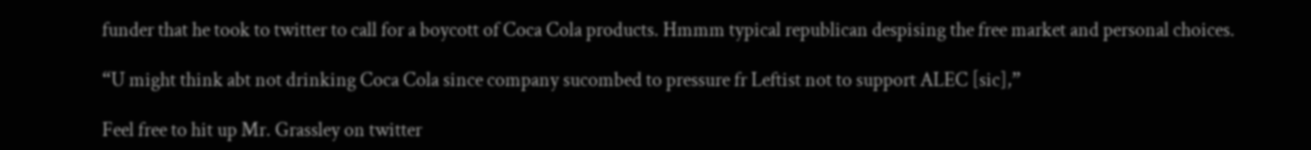funder that he took to twitter to call for a boycott of Coca Cola products. Hmmm typical republican despising the free market and personal choices.

“U might think abt not drinking Coca Cola since company sucombed to pressure fr Leftist not to support ALEC [sic],”

Feel free to hit up Mr. Grassley on twitter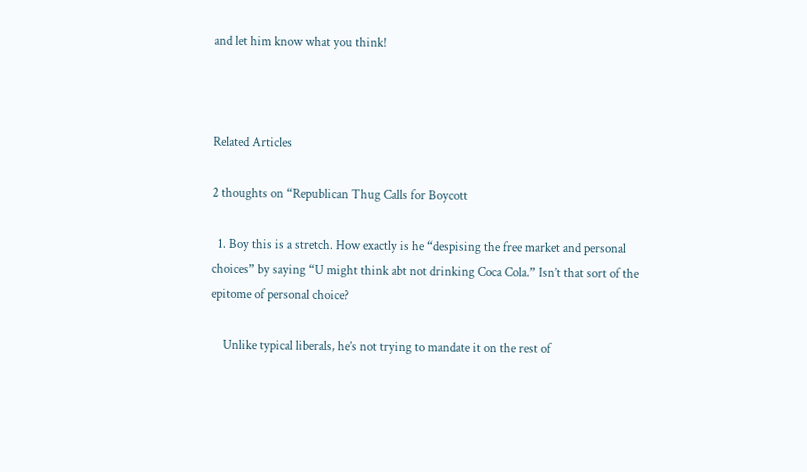and let him know what you think!



Related Articles

2 thoughts on “Republican Thug Calls for Boycott

  1. Boy this is a stretch. How exactly is he “despising the free market and personal choices” by saying “U might think abt not drinking Coca Cola.” Isn’t that sort of the epitome of personal choice?

    Unlike typical liberals, he’s not trying to mandate it on the rest of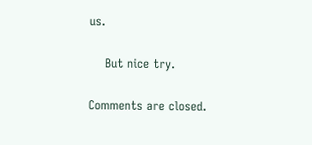us.

    But nice try.

Comments are closed.